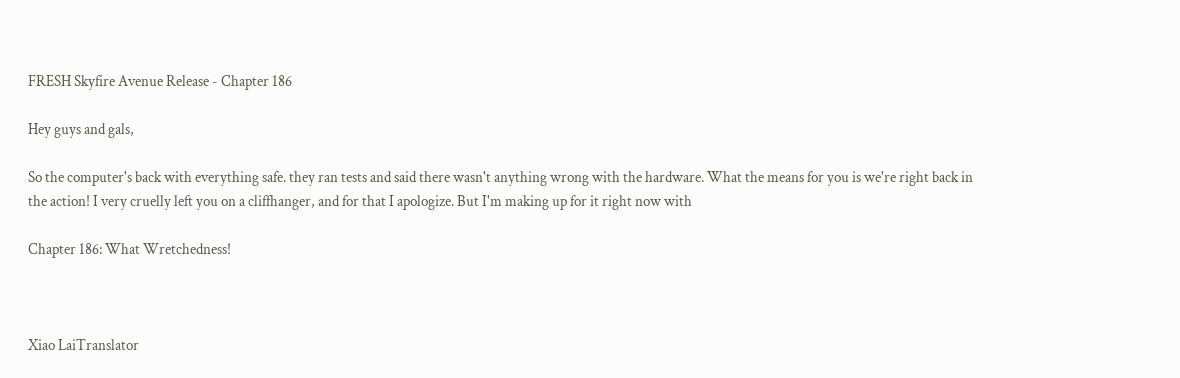FRESH Skyfire Avenue Release - Chapter 186

Hey guys and gals,

So the computer's back with everything safe. they ran tests and said there wasn't anything wrong with the hardware. What the means for you is we're right back in the action! I very cruelly left you on a cliffhanger, and for that I apologize. But I'm making up for it right now with

Chapter 186: What Wretchedness!



Xiao LaiTranslator